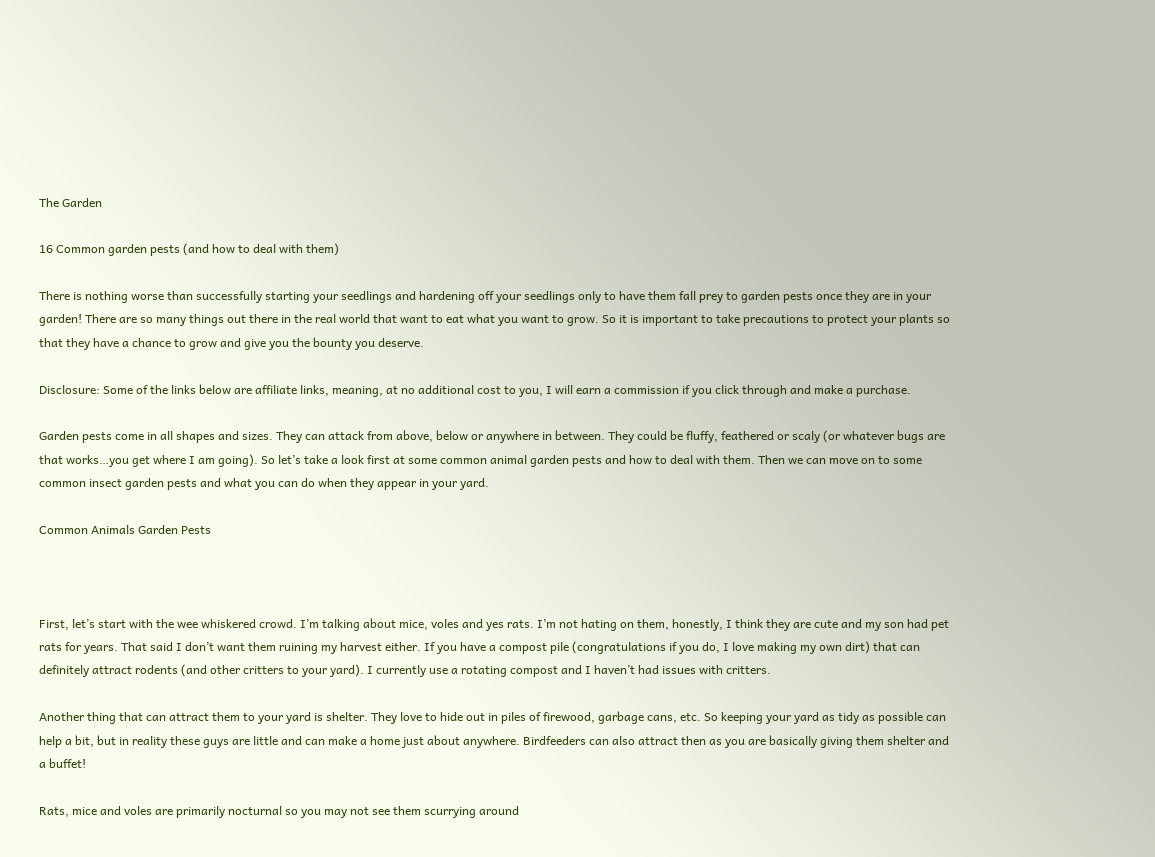The Garden

16 Common garden pests (and how to deal with them)

There is nothing worse than successfully starting your seedlings and hardening off your seedlings only to have them fall prey to garden pests once they are in your garden! There are so many things out there in the real world that want to eat what you want to grow. So it is important to take precautions to protect your plants so that they have a chance to grow and give you the bounty you deserve.

Disclosure: Some of the links below are affiliate links, meaning, at no additional cost to you, I will earn a commission if you click through and make a purchase.

Garden pests come in all shapes and sizes. They can attack from above, below or anywhere in between. They could be fluffy, feathered or scaly (or whatever bugs are that works…you get where I am going). So let’s take a look first at some common animal garden pests and how to deal with them. Then we can move on to some common insect garden pests and what you can do when they appear in your yard.

Common Animals Garden Pests



First, let’s start with the wee whiskered crowd. I’m talking about mice, voles and yes rats. I’m not hating on them, honestly, I think they are cute and my son had pet rats for years. That said I don’t want them ruining my harvest either. If you have a compost pile (congratulations if you do, I love making my own dirt) that can definitely attract rodents (and other critters to your yard). I currently use a rotating compost and I haven’t had issues with critters.

Another thing that can attract them to your yard is shelter. They love to hide out in piles of firewood, garbage cans, etc. So keeping your yard as tidy as possible can help a bit, but in reality these guys are little and can make a home just about anywhere. Birdfeeders can also attract then as you are basically giving them shelter and a buffet!

Rats, mice and voles are primarily nocturnal so you may not see them scurrying around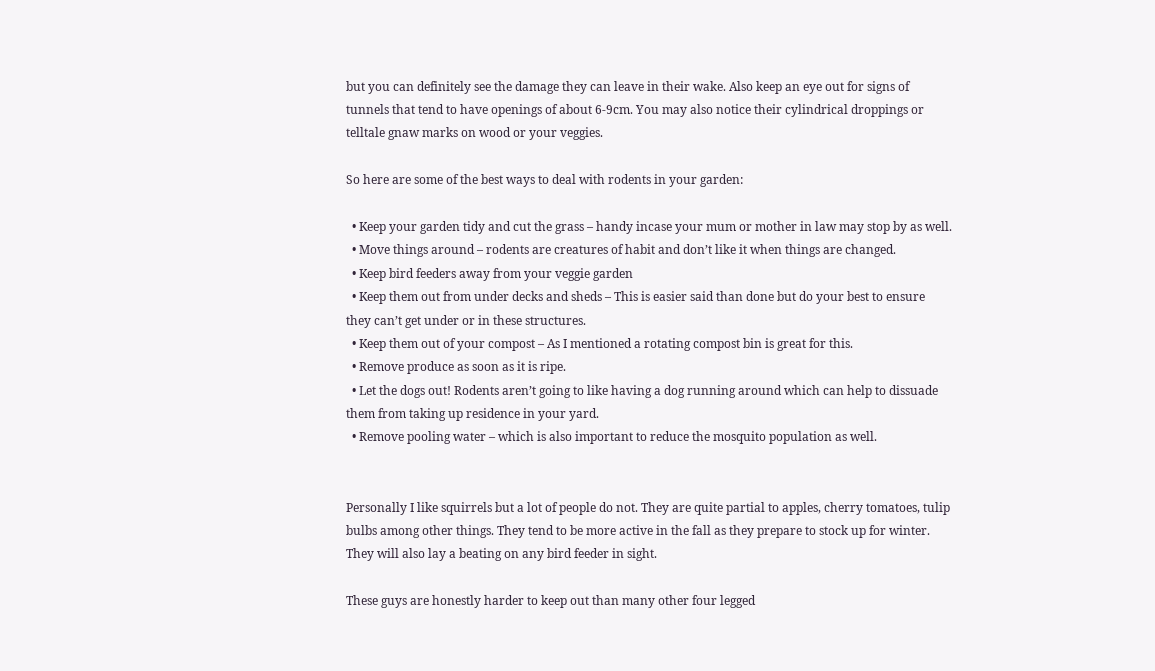but you can definitely see the damage they can leave in their wake. Also keep an eye out for signs of tunnels that tend to have openings of about 6-9cm. You may also notice their cylindrical droppings or telltale gnaw marks on wood or your veggies.

So here are some of the best ways to deal with rodents in your garden:

  • Keep your garden tidy and cut the grass – handy incase your mum or mother in law may stop by as well.
  • Move things around – rodents are creatures of habit and don’t like it when things are changed.
  • Keep bird feeders away from your veggie garden
  • Keep them out from under decks and sheds – This is easier said than done but do your best to ensure they can’t get under or in these structures.
  • Keep them out of your compost – As I mentioned a rotating compost bin is great for this.
  • Remove produce as soon as it is ripe.
  • Let the dogs out! Rodents aren’t going to like having a dog running around which can help to dissuade them from taking up residence in your yard.
  • Remove pooling water – which is also important to reduce the mosquito population as well.


Personally I like squirrels but a lot of people do not. They are quite partial to apples, cherry tomatoes, tulip bulbs among other things. They tend to be more active in the fall as they prepare to stock up for winter. They will also lay a beating on any bird feeder in sight.

These guys are honestly harder to keep out than many other four legged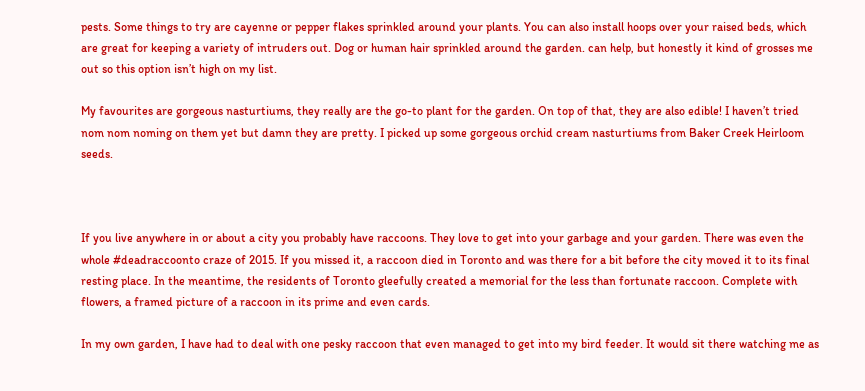pests. Some things to try are cayenne or pepper flakes sprinkled around your plants. You can also install hoops over your raised beds, which are great for keeping a variety of intruders out. Dog or human hair sprinkled around the garden. can help, but honestly it kind of grosses me out so this option isn’t high on my list.

My favourites are gorgeous nasturtiums, they really are the go-to plant for the garden. On top of that, they are also edible! I haven’t tried nom nom noming on them yet but damn they are pretty. I picked up some gorgeous orchid cream nasturtiums from Baker Creek Heirloom seeds.



If you live anywhere in or about a city you probably have raccoons. They love to get into your garbage and your garden. There was even the whole #deadraccoonto craze of 2015. If you missed it, a raccoon died in Toronto and was there for a bit before the city moved it to its final resting place. In the meantime, the residents of Toronto gleefully created a memorial for the less than fortunate raccoon. Complete with flowers, a framed picture of a raccoon in its prime and even cards.

In my own garden, I have had to deal with one pesky raccoon that even managed to get into my bird feeder. It would sit there watching me as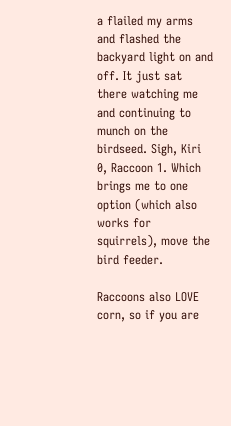a flailed my arms and flashed the backyard light on and off. It just sat there watching me and continuing to munch on the birdseed. Sigh, Kiri 0, Raccoon 1. Which brings me to one option (which also works for squirrels), move the bird feeder.

Raccoons also LOVE corn, so if you are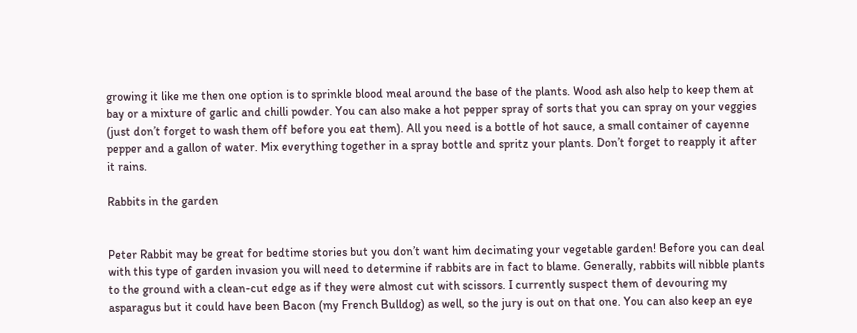growing it like me then one option is to sprinkle blood meal around the base of the plants. Wood ash also help to keep them at bay or a mixture of garlic and chilli powder. You can also make a hot pepper spray of sorts that you can spray on your veggies (just don’t forget to wash them off before you eat them). All you need is a bottle of hot sauce, a small container of cayenne pepper and a gallon of water. Mix everything together in a spray bottle and spritz your plants. Don’t forget to reapply it after it rains.

Rabbits in the garden


Peter Rabbit may be great for bedtime stories but you don’t want him decimating your vegetable garden! Before you can deal with this type of garden invasion you will need to determine if rabbits are in fact to blame. Generally, rabbits will nibble plants to the ground with a clean-cut edge as if they were almost cut with scissors. I currently suspect them of devouring my asparagus but it could have been Bacon (my French Bulldog) as well, so the jury is out on that one. You can also keep an eye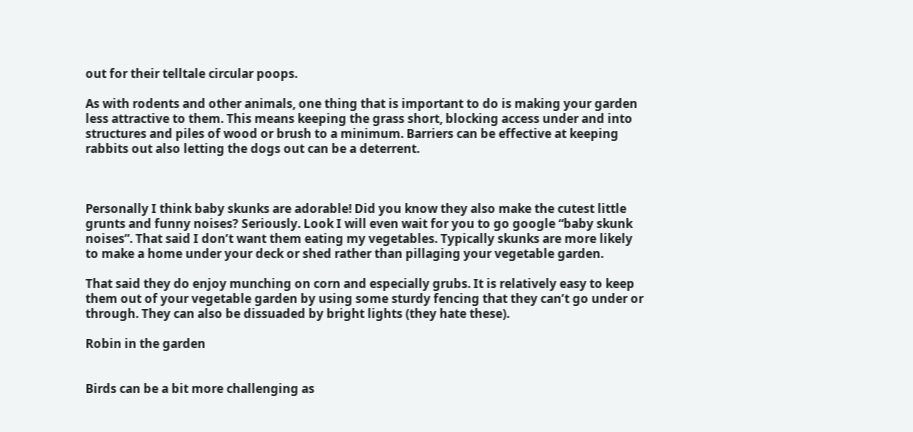out for their telltale circular poops.

As with rodents and other animals, one thing that is important to do is making your garden less attractive to them. This means keeping the grass short, blocking access under and into structures and piles of wood or brush to a minimum. Barriers can be effective at keeping rabbits out also letting the dogs out can be a deterrent.



Personally I think baby skunks are adorable! Did you know they also make the cutest little grunts and funny noises? Seriously. Look I will even wait for you to go google “baby skunk noises”. That said I don’t want them eating my vegetables. Typically skunks are more likely to make a home under your deck or shed rather than pillaging your vegetable garden.

That said they do enjoy munching on corn and especially grubs. It is relatively easy to keep them out of your vegetable garden by using some sturdy fencing that they can’t go under or through. They can also be dissuaded by bright lights (they hate these).

Robin in the garden


Birds can be a bit more challenging as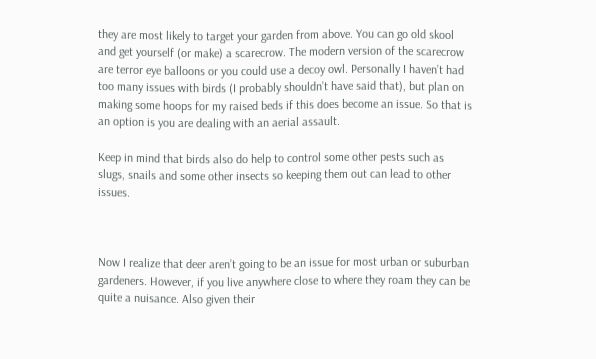they are most likely to target your garden from above. You can go old skool and get yourself (or make) a scarecrow. The modern version of the scarecrow are terror eye balloons or you could use a decoy owl. Personally I haven’t had too many issues with birds (I probably shouldn’t have said that), but plan on making some hoops for my raised beds if this does become an issue. So that is an option is you are dealing with an aerial assault.

Keep in mind that birds also do help to control some other pests such as slugs, snails and some other insects so keeping them out can lead to other issues.



Now I realize that deer aren’t going to be an issue for most urban or suburban gardeners. However, if you live anywhere close to where they roam they can be quite a nuisance. Also given their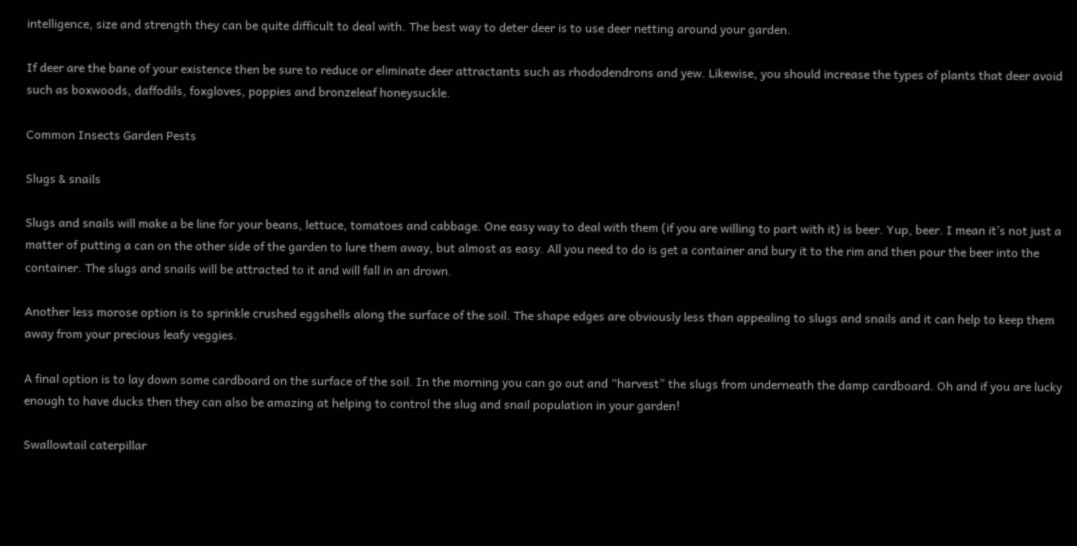intelligence, size and strength they can be quite difficult to deal with. The best way to deter deer is to use deer netting around your garden.

If deer are the bane of your existence then be sure to reduce or eliminate deer attractants such as rhododendrons and yew. Likewise, you should increase the types of plants that deer avoid such as boxwoods, daffodils, foxgloves, poppies and bronzeleaf honeysuckle.

Common Insects Garden Pests

Slugs & snails

Slugs and snails will make a be line for your beans, lettuce, tomatoes and cabbage. One easy way to deal with them (if you are willing to part with it) is beer. Yup, beer. I mean it’s not just a matter of putting a can on the other side of the garden to lure them away, but almost as easy. All you need to do is get a container and bury it to the rim and then pour the beer into the container. The slugs and snails will be attracted to it and will fall in an drown.

Another less morose option is to sprinkle crushed eggshells along the surface of the soil. The shape edges are obviously less than appealing to slugs and snails and it can help to keep them away from your precious leafy veggies.

A final option is to lay down some cardboard on the surface of the soil. In the morning you can go out and “harvest” the slugs from underneath the damp cardboard. Oh and if you are lucky enough to have ducks then they can also be amazing at helping to control the slug and snail population in your garden!

Swallowtail caterpillar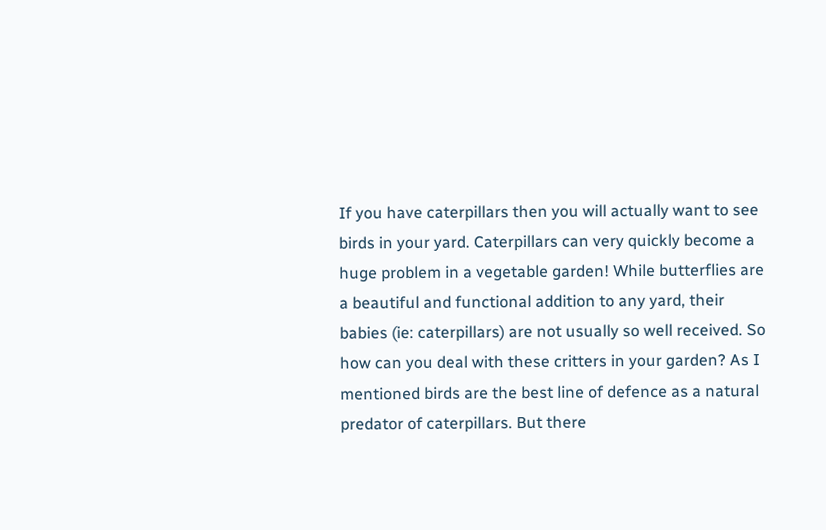If you have caterpillars then you will actually want to see birds in your yard. Caterpillars can very quickly become a huge problem in a vegetable garden! While butterflies are a beautiful and functional addition to any yard, their babies (ie: caterpillars) are not usually so well received. So how can you deal with these critters in your garden? As I mentioned birds are the best line of defence as a natural predator of caterpillars. But there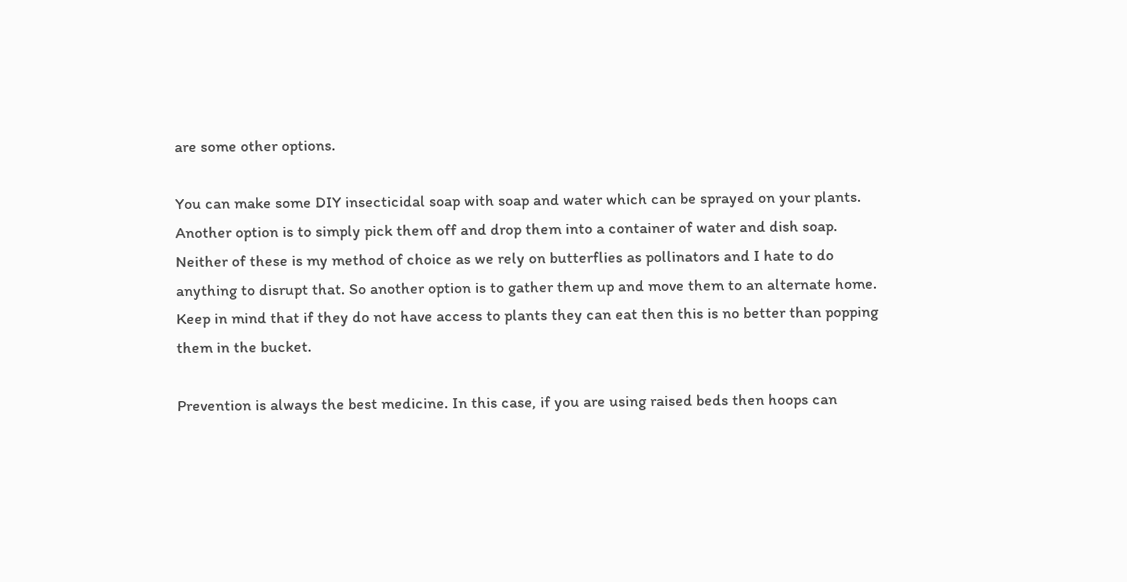are some other options.

You can make some DIY insecticidal soap with soap and water which can be sprayed on your plants. Another option is to simply pick them off and drop them into a container of water and dish soap. Neither of these is my method of choice as we rely on butterflies as pollinators and I hate to do anything to disrupt that. So another option is to gather them up and move them to an alternate home. Keep in mind that if they do not have access to plants they can eat then this is no better than popping them in the bucket.

Prevention is always the best medicine. In this case, if you are using raised beds then hoops can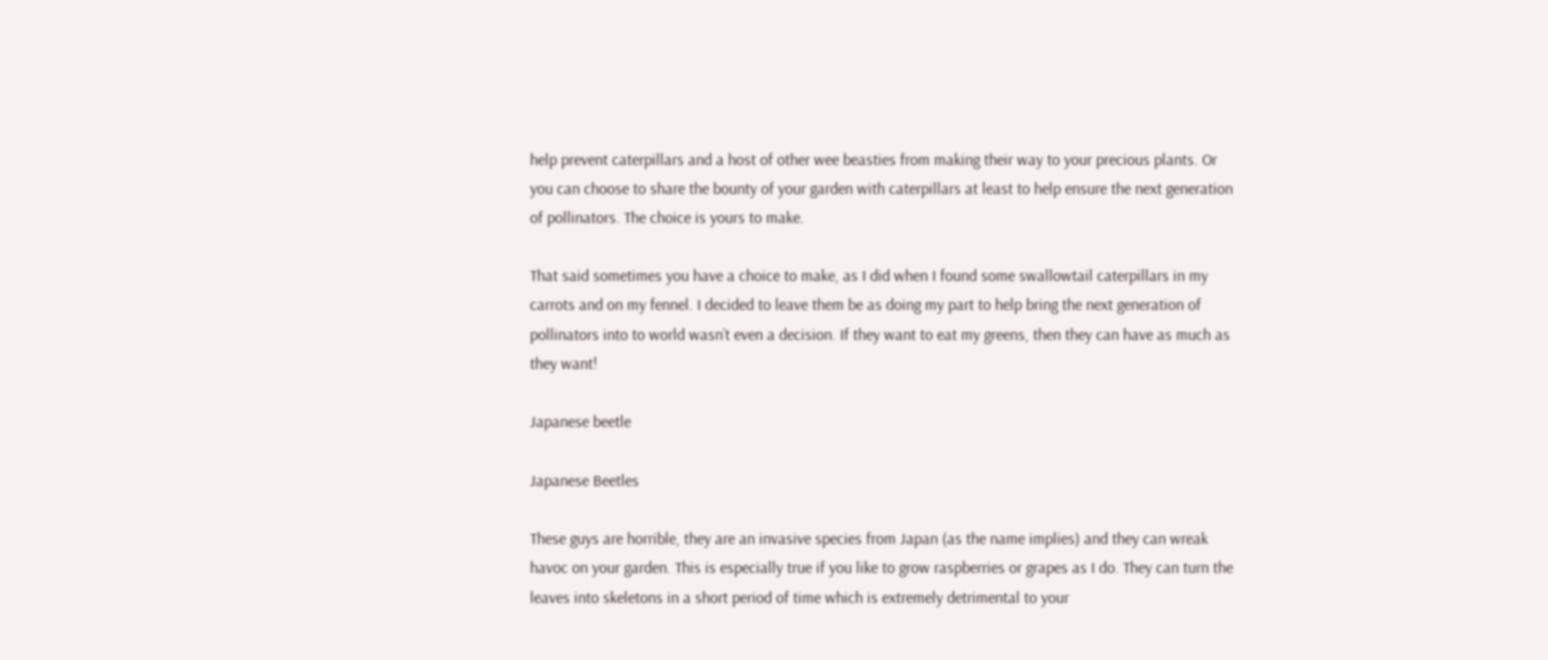help prevent caterpillars and a host of other wee beasties from making their way to your precious plants. Or you can choose to share the bounty of your garden with caterpillars at least to help ensure the next generation of pollinators. The choice is yours to make.

That said sometimes you have a choice to make, as I did when I found some swallowtail caterpillars in my carrots and on my fennel. I decided to leave them be as doing my part to help bring the next generation of pollinators into to world wasn’t even a decision. If they want to eat my greens, then they can have as much as they want!

Japanese beetle

Japanese Beetles

These guys are horrible, they are an invasive species from Japan (as the name implies) and they can wreak havoc on your garden. This is especially true if you like to grow raspberries or grapes as I do. They can turn the leaves into skeletons in a short period of time which is extremely detrimental to your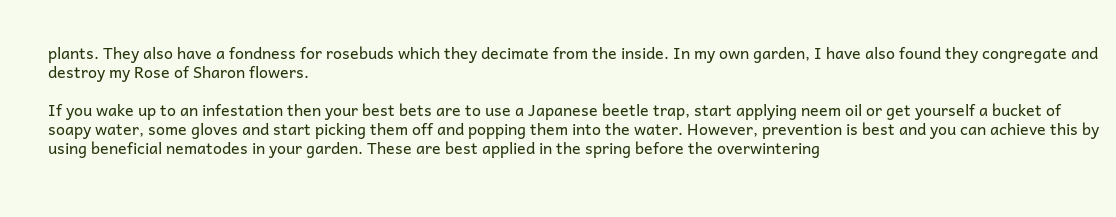plants. They also have a fondness for rosebuds which they decimate from the inside. In my own garden, I have also found they congregate and destroy my Rose of Sharon flowers.

If you wake up to an infestation then your best bets are to use a Japanese beetle trap, start applying neem oil or get yourself a bucket of soapy water, some gloves and start picking them off and popping them into the water. However, prevention is best and you can achieve this by using beneficial nematodes in your garden. These are best applied in the spring before the overwintering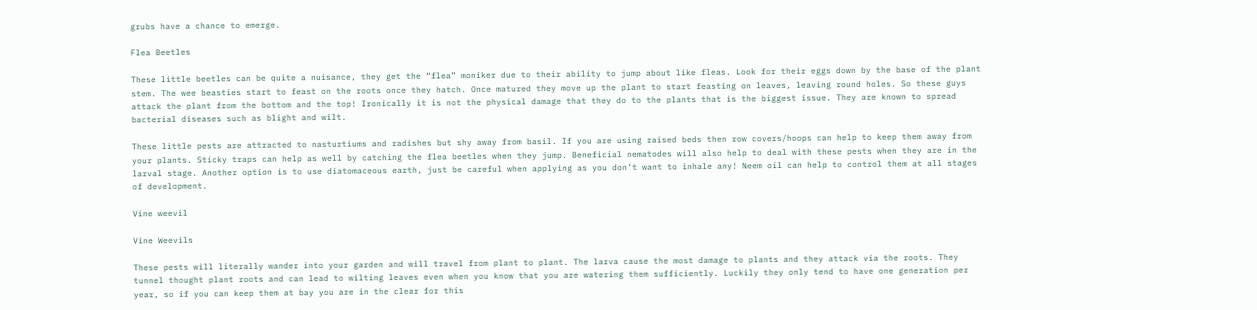grubs have a chance to emerge.

Flea Beetles

These little beetles can be quite a nuisance, they get the “flea” moniker due to their ability to jump about like fleas. Look for their eggs down by the base of the plant stem. The wee beasties start to feast on the roots once they hatch. Once matured they move up the plant to start feasting on leaves, leaving round holes. So these guys attack the plant from the bottom and the top! Ironically it is not the physical damage that they do to the plants that is the biggest issue. They are known to spread bacterial diseases such as blight and wilt.

These little pests are attracted to nasturtiums and radishes but shy away from basil. If you are using raised beds then row covers/hoops can help to keep them away from your plants. Sticky traps can help as well by catching the flea beetles when they jump. Beneficial nematodes will also help to deal with these pests when they are in the larval stage. Another option is to use diatomaceous earth, just be careful when applying as you don’t want to inhale any! Neem oil can help to control them at all stages of development.

Vine weevil

Vine Weevils

These pests will literally wander into your garden and will travel from plant to plant. The larva cause the most damage to plants and they attack via the roots. They tunnel thought plant roots and can lead to wilting leaves even when you know that you are watering them sufficiently. Luckily they only tend to have one generation per year, so if you can keep them at bay you are in the clear for this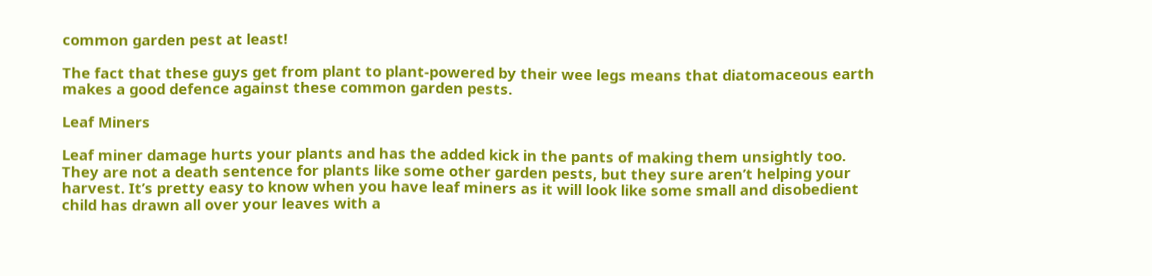common garden pest at least!

The fact that these guys get from plant to plant-powered by their wee legs means that diatomaceous earth makes a good defence against these common garden pests.

Leaf Miners

Leaf miner damage hurts your plants and has the added kick in the pants of making them unsightly too. They are not a death sentence for plants like some other garden pests, but they sure aren’t helping your harvest. It’s pretty easy to know when you have leaf miners as it will look like some small and disobedient child has drawn all over your leaves with a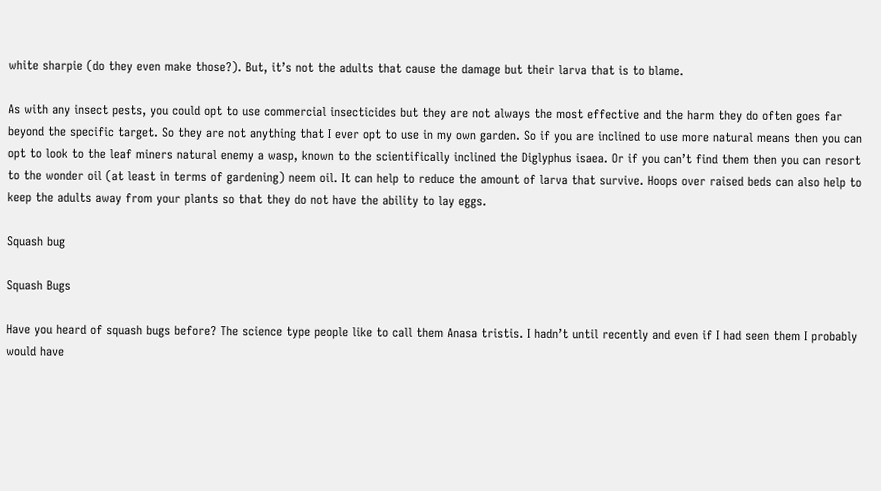white sharpie (do they even make those?). But, it’s not the adults that cause the damage but their larva that is to blame.

As with any insect pests, you could opt to use commercial insecticides but they are not always the most effective and the harm they do often goes far beyond the specific target. So they are not anything that I ever opt to use in my own garden. So if you are inclined to use more natural means then you can opt to look to the leaf miners natural enemy a wasp, known to the scientifically inclined the Diglyphus isaea. Or if you can’t find them then you can resort to the wonder oil (at least in terms of gardening) neem oil. It can help to reduce the amount of larva that survive. Hoops over raised beds can also help to keep the adults away from your plants so that they do not have the ability to lay eggs.

Squash bug

Squash Bugs

Have you heard of squash bugs before? The science type people like to call them Anasa tristis. I hadn’t until recently and even if I had seen them I probably would have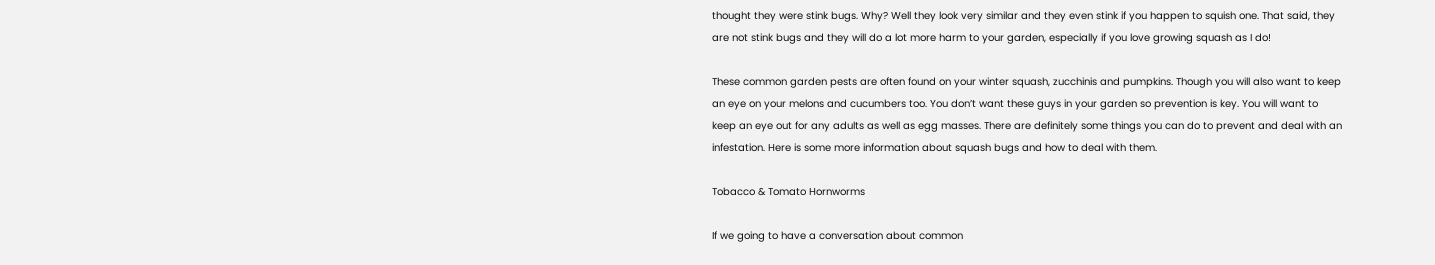thought they were stink bugs. Why? Well they look very similar and they even stink if you happen to squish one. That said, they are not stink bugs and they will do a lot more harm to your garden, especially if you love growing squash as I do!

These common garden pests are often found on your winter squash, zucchinis and pumpkins. Though you will also want to keep an eye on your melons and cucumbers too. You don’t want these guys in your garden so prevention is key. You will want to keep an eye out for any adults as well as egg masses. There are definitely some things you can do to prevent and deal with an infestation. Here is some more information about squash bugs and how to deal with them.

Tobacco & Tomato Hornworms

If we going to have a conversation about common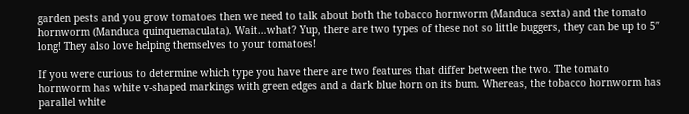garden pests and you grow tomatoes then we need to talk about both the tobacco hornworm (Manduca sexta) and the tomato hornworm (Manduca quinquemaculata). Wait…what? Yup, there are two types of these not so little buggers, they can be up to 5″ long! They also love helping themselves to your tomatoes!

If you were curious to determine which type you have there are two features that differ between the two. The tomato hornworm has white v-shaped markings with green edges and a dark blue horn on its bum. Whereas, the tobacco hornworm has parallel white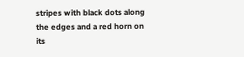stripes with black dots along the edges and a red horn on its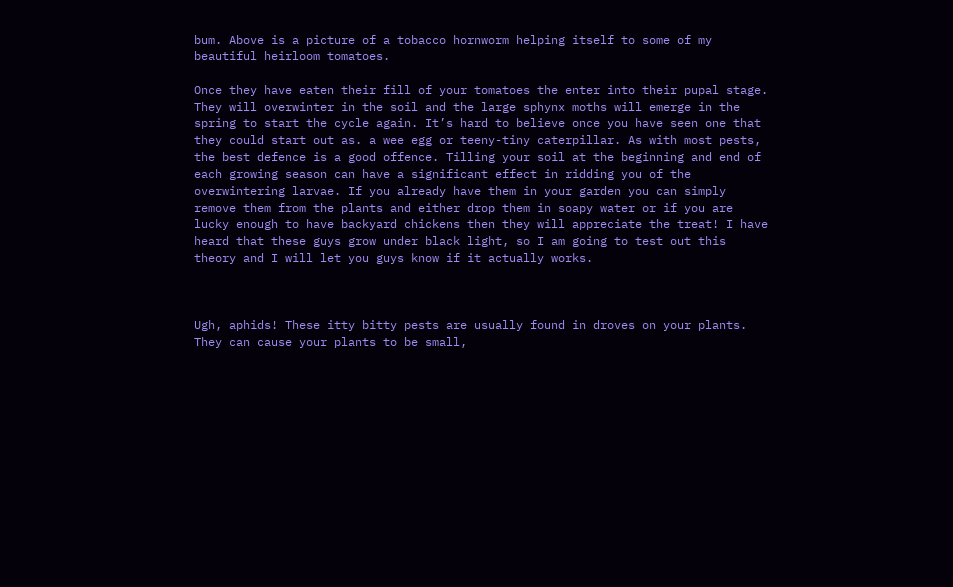bum. Above is a picture of a tobacco hornworm helping itself to some of my beautiful heirloom tomatoes.

Once they have eaten their fill of your tomatoes the enter into their pupal stage. They will overwinter in the soil and the large sphynx moths will emerge in the spring to start the cycle again. It’s hard to believe once you have seen one that they could start out as. a wee egg or teeny-tiny caterpillar. As with most pests, the best defence is a good offence. Tilling your soil at the beginning and end of each growing season can have a significant effect in ridding you of the overwintering larvae. If you already have them in your garden you can simply remove them from the plants and either drop them in soapy water or if you are lucky enough to have backyard chickens then they will appreciate the treat! I have heard that these guys grow under black light, so I am going to test out this theory and I will let you guys know if it actually works.



Ugh, aphids! These itty bitty pests are usually found in droves on your plants. They can cause your plants to be small,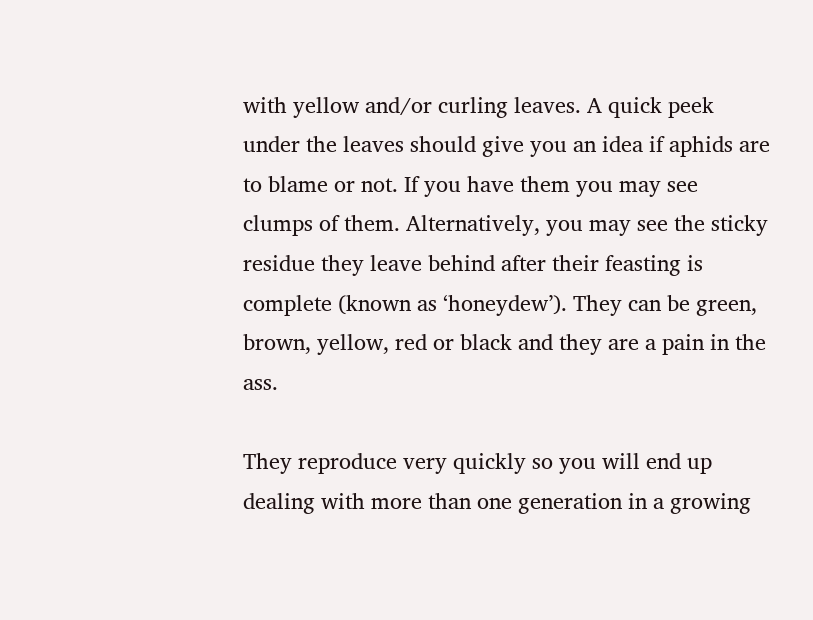with yellow and/or curling leaves. A quick peek under the leaves should give you an idea if aphids are to blame or not. If you have them you may see clumps of them. Alternatively, you may see the sticky residue they leave behind after their feasting is complete (known as ‘honeydew’). They can be green, brown, yellow, red or black and they are a pain in the ass.

They reproduce very quickly so you will end up dealing with more than one generation in a growing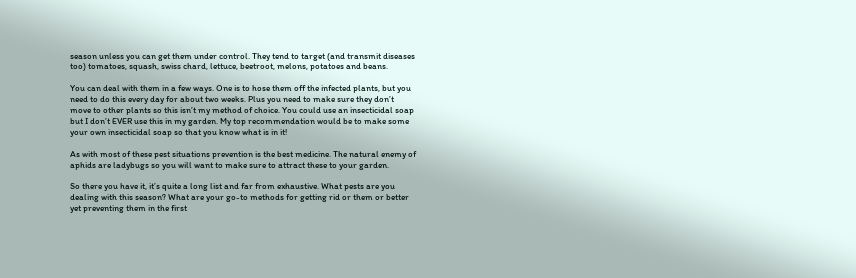season unless you can get them under control. They tend to target (and transmit diseases too) tomatoes, squash, swiss chard, lettuce, beetroot, melons, potatoes and beans.

You can deal with them in a few ways. One is to hose them off the infected plants, but you need to do this every day for about two weeks. Plus you need to make sure they don’t move to other plants so this isn’t my method of choice. You could use an insecticidal soap but I don’t EVER use this in my garden. My top recommendation would be to make some your own insecticidal soap so that you know what is in it!

As with most of these pest situations prevention is the best medicine. The natural enemy of aphids are ladybugs so you will want to make sure to attract these to your garden.

So there you have it, it’s quite a long list and far from exhaustive. What pests are you dealing with this season? What are your go-to methods for getting rid or them or better yet preventing them in the first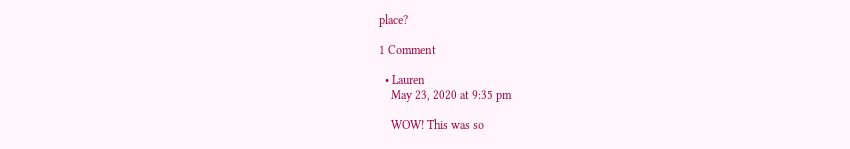place?

1 Comment

  • Lauren
    May 23, 2020 at 9:35 pm

    WOW! This was so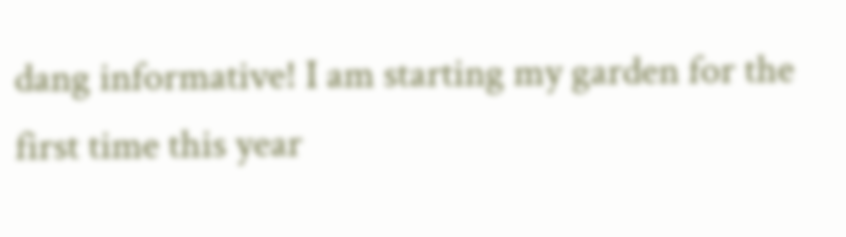dang informative! I am starting my garden for the first time this year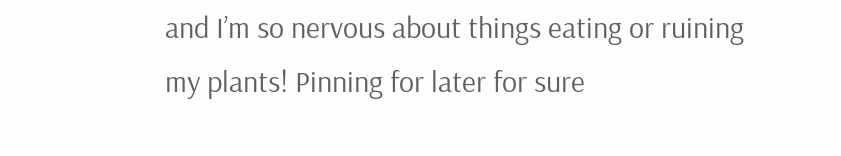and I’m so nervous about things eating or ruining my plants! Pinning for later for sure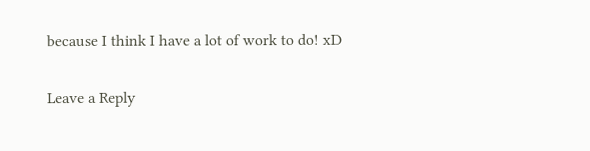because I think I have a lot of work to do! xD


Leave a Reply